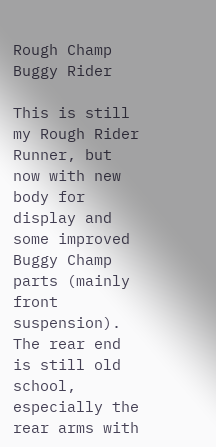Rough Champ Buggy Rider

This is still my Rough Rider Runner, but now with new body for display and some improved Buggy Champ parts (mainly front suspension). The rear end is still old school, especially the rear arms with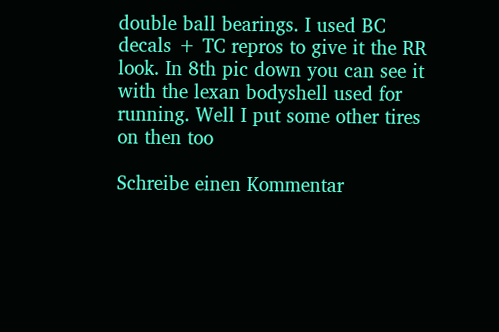double ball bearings. I used BC decals + TC repros to give it the RR look. In 8th pic down you can see it with the lexan bodyshell used for running. Well I put some other tires on then too

Schreibe einen Kommentar